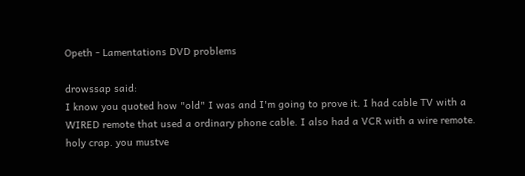Opeth - Lamentations DVD problems

drowssap said:
I know you quoted how "old" I was and I'm going to prove it. I had cable TV with a WIRED remote that used a ordinary phone cable. I also had a VCR with a wire remote.
holy crap. you mustve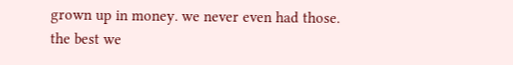grown up in money. we never even had those. the best we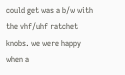could get was a b/w with the vhf/uhf ratchet knobs. we were happy when a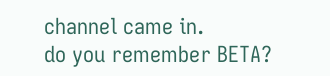channel came in.
do you remember BETA?